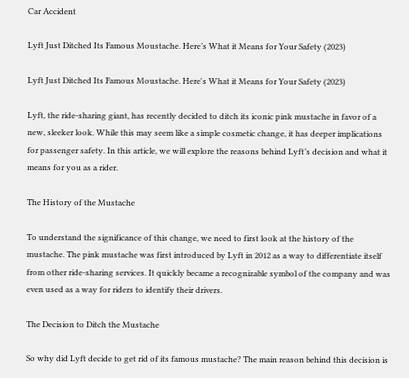Car Accident

Lyft Just Ditched Its Famous Moustache. Here’s What it Means for Your Safety (2023)

Lyft Just Ditched Its Famous Moustache. Here's What it Means for Your Safety (2023)

Lyft, the ride-sharing giant, has recently decided to ditch its iconic pink mustache in favor of a new, sleeker look. While this may seem like a simple cosmetic change, it has deeper implications for passenger safety. In this article, we will explore the reasons behind Lyft’s decision and what it means for you as a rider.

The History of the Mustache

To understand the significance of this change, we need to first look at the history of the mustache. The pink mustache was first introduced by Lyft in 2012 as a way to differentiate itself from other ride-sharing services. It quickly became a recognizable symbol of the company and was even used as a way for riders to identify their drivers.

The Decision to Ditch the Mustache

So why did Lyft decide to get rid of its famous mustache? The main reason behind this decision is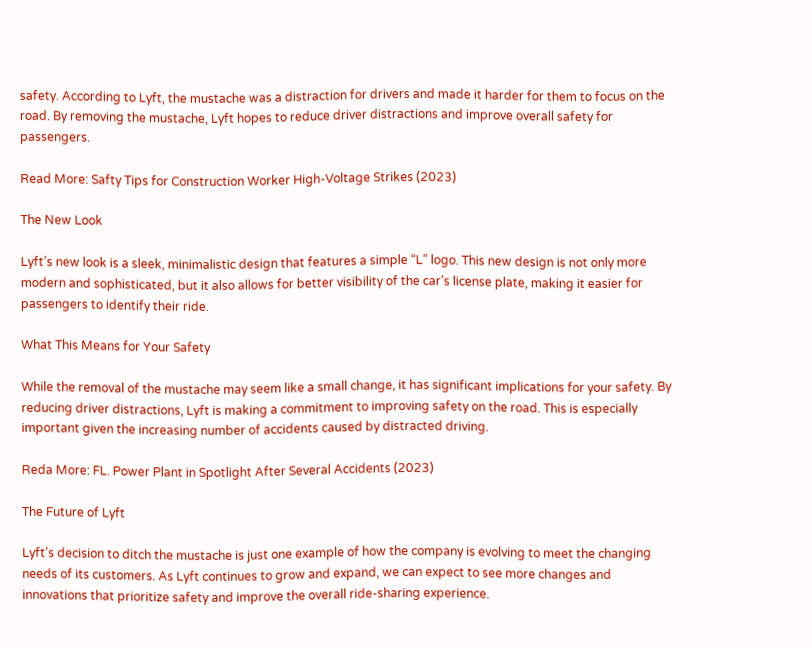safety. According to Lyft, the mustache was a distraction for drivers and made it harder for them to focus on the road. By removing the mustache, Lyft hopes to reduce driver distractions and improve overall safety for passengers.

Read More: Safty Tips for Construction Worker High-Voltage Strikes (2023)

The New Look

Lyft’s new look is a sleek, minimalistic design that features a simple “L” logo. This new design is not only more modern and sophisticated, but it also allows for better visibility of the car’s license plate, making it easier for passengers to identify their ride.

What This Means for Your Safety

While the removal of the mustache may seem like a small change, it has significant implications for your safety. By reducing driver distractions, Lyft is making a commitment to improving safety on the road. This is especially important given the increasing number of accidents caused by distracted driving.

Reda More: FL. Power Plant in Spotlight After Several Accidents (2023)

The Future of Lyft

Lyft’s decision to ditch the mustache is just one example of how the company is evolving to meet the changing needs of its customers. As Lyft continues to grow and expand, we can expect to see more changes and innovations that prioritize safety and improve the overall ride-sharing experience.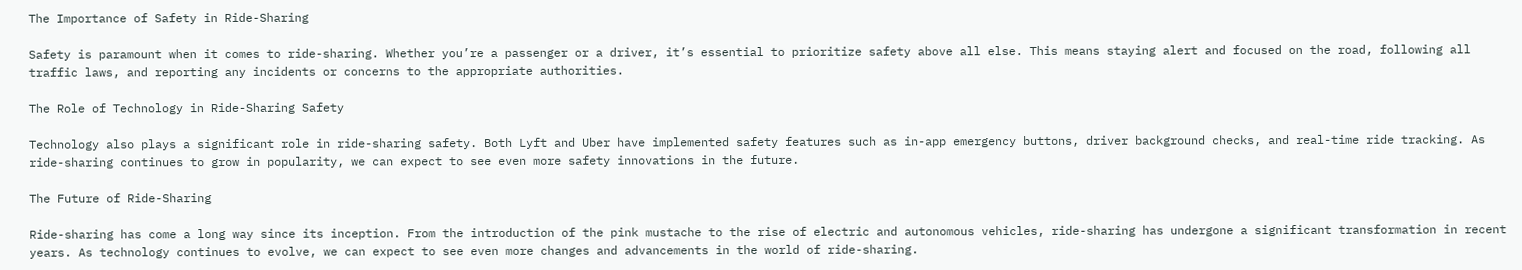The Importance of Safety in Ride-Sharing

Safety is paramount when it comes to ride-sharing. Whether you’re a passenger or a driver, it’s essential to prioritize safety above all else. This means staying alert and focused on the road, following all traffic laws, and reporting any incidents or concerns to the appropriate authorities.

The Role of Technology in Ride-Sharing Safety

Technology also plays a significant role in ride-sharing safety. Both Lyft and Uber have implemented safety features such as in-app emergency buttons, driver background checks, and real-time ride tracking. As ride-sharing continues to grow in popularity, we can expect to see even more safety innovations in the future.

The Future of Ride-Sharing

Ride-sharing has come a long way since its inception. From the introduction of the pink mustache to the rise of electric and autonomous vehicles, ride-sharing has undergone a significant transformation in recent years. As technology continues to evolve, we can expect to see even more changes and advancements in the world of ride-sharing.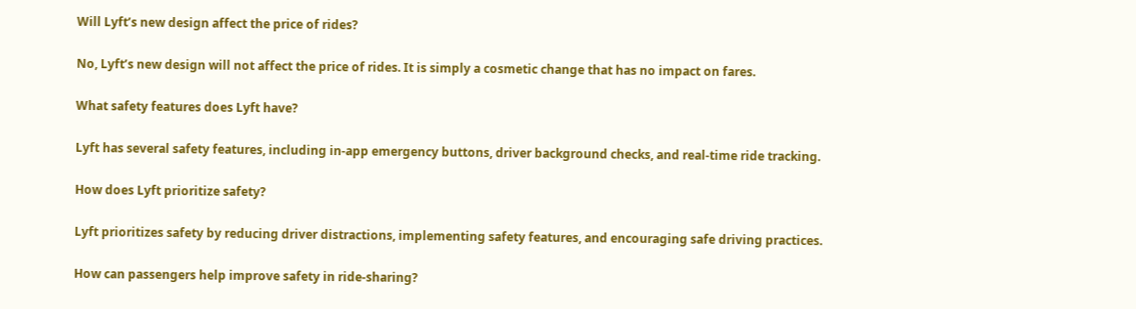Will Lyft’s new design affect the price of rides?

No, Lyft’s new design will not affect the price of rides. It is simply a cosmetic change that has no impact on fares.

What safety features does Lyft have?

Lyft has several safety features, including in-app emergency buttons, driver background checks, and real-time ride tracking.

How does Lyft prioritize safety?

Lyft prioritizes safety by reducing driver distractions, implementing safety features, and encouraging safe driving practices.

How can passengers help improve safety in ride-sharing?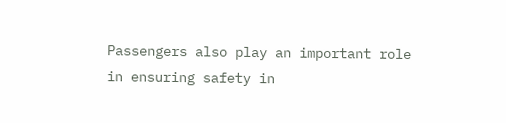Passengers also play an important role in ensuring safety in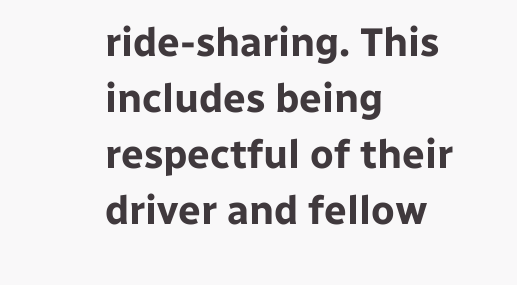ride-sharing. This includes being respectful of their driver and fellow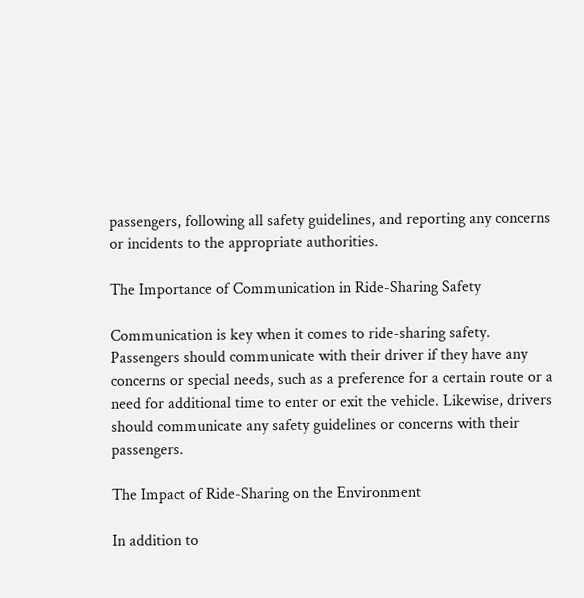passengers, following all safety guidelines, and reporting any concerns or incidents to the appropriate authorities.

The Importance of Communication in Ride-Sharing Safety

Communication is key when it comes to ride-sharing safety. Passengers should communicate with their driver if they have any concerns or special needs, such as a preference for a certain route or a need for additional time to enter or exit the vehicle. Likewise, drivers should communicate any safety guidelines or concerns with their passengers.

The Impact of Ride-Sharing on the Environment

In addition to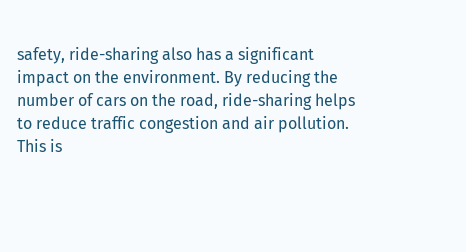safety, ride-sharing also has a significant impact on the environment. By reducing the number of cars on the road, ride-sharing helps to reduce traffic congestion and air pollution. This is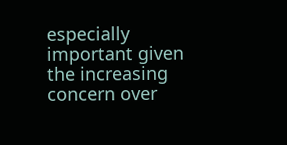especially important given the increasing concern over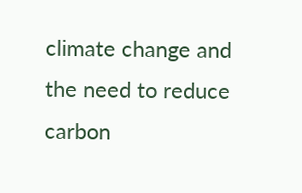climate change and the need to reduce carbon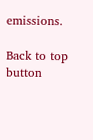emissions.

Back to top button